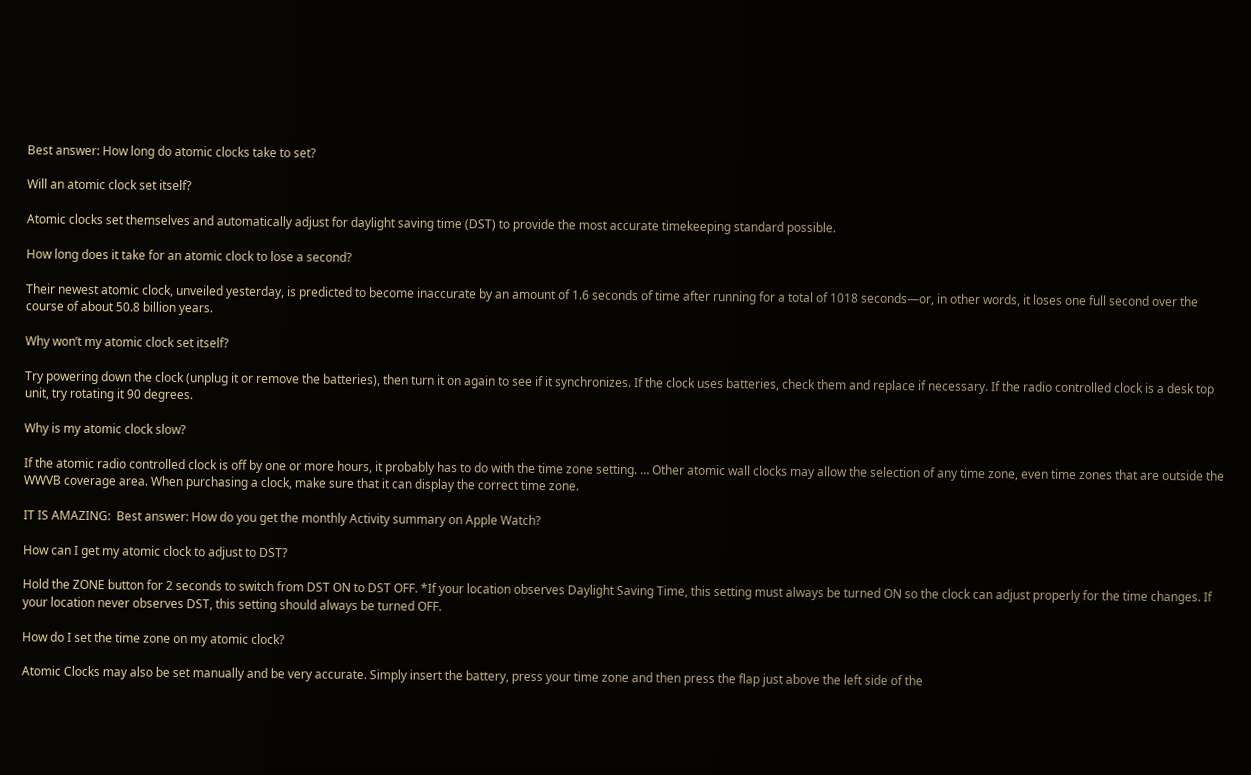Best answer: How long do atomic clocks take to set?

Will an atomic clock set itself?

Atomic clocks set themselves and automatically adjust for daylight saving time (DST) to provide the most accurate timekeeping standard possible.

How long does it take for an atomic clock to lose a second?

Their newest atomic clock, unveiled yesterday, is predicted to become inaccurate by an amount of 1.6 seconds of time after running for a total of 1018 seconds—or, in other words, it loses one full second over the course of about 50.8 billion years.

Why won’t my atomic clock set itself?

Try powering down the clock (unplug it or remove the batteries), then turn it on again to see if it synchronizes. If the clock uses batteries, check them and replace if necessary. If the radio controlled clock is a desk top unit, try rotating it 90 degrees.

Why is my atomic clock slow?

If the atomic radio controlled clock is off by one or more hours, it probably has to do with the time zone setting. … Other atomic wall clocks may allow the selection of any time zone, even time zones that are outside the WWVB coverage area. When purchasing a clock, make sure that it can display the correct time zone.

IT IS AMAZING:  Best answer: How do you get the monthly Activity summary on Apple Watch?

How can I get my atomic clock to adjust to DST?

Hold the ZONE button for 2 seconds to switch from DST ON to DST OFF. *If your location observes Daylight Saving Time, this setting must always be turned ON so the clock can adjust properly for the time changes. If your location never observes DST, this setting should always be turned OFF.

How do I set the time zone on my atomic clock?

Atomic Clocks may also be set manually and be very accurate. Simply insert the battery, press your time zone and then press the flap just above the left side of the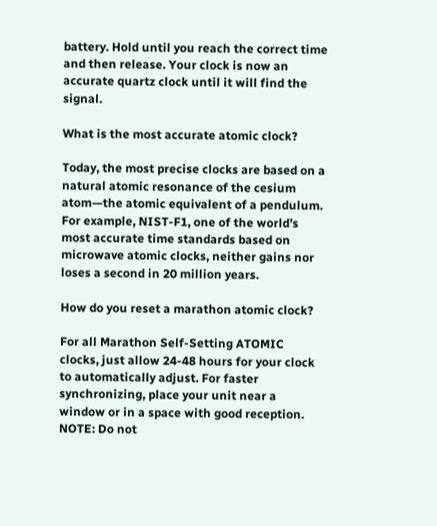battery. Hold until you reach the correct time and then release. Your clock is now an accurate quartz clock until it will find the signal.

What is the most accurate atomic clock?

Today, the most precise clocks are based on a natural atomic resonance of the cesium atom—the atomic equivalent of a pendulum. For example, NIST-F1, one of the world’s most accurate time standards based on microwave atomic clocks, neither gains nor loses a second in 20 million years.

How do you reset a marathon atomic clock?

For all Marathon Self-Setting ATOMIC clocks, just allow 24-48 hours for your clock to automatically adjust. For faster synchronizing, place your unit near a window or in a space with good reception. NOTE: Do not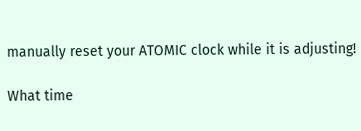manually reset your ATOMIC clock while it is adjusting!

What time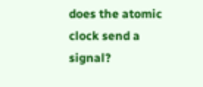does the atomic clock send a signal?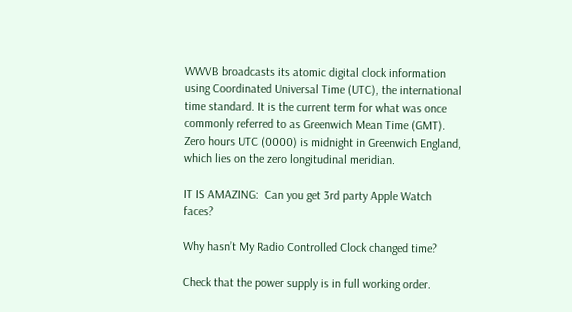WWVB broadcasts its atomic digital clock information using Coordinated Universal Time (UTC), the international time standard. It is the current term for what was once commonly referred to as Greenwich Mean Time (GMT). Zero hours UTC (0000) is midnight in Greenwich England, which lies on the zero longitudinal meridian.

IT IS AMAZING:  Can you get 3rd party Apple Watch faces?

Why hasn’t My Radio Controlled Clock changed time?

Check that the power supply is in full working order.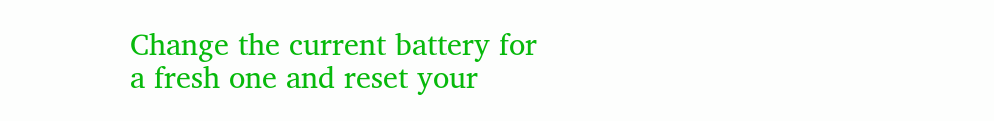Change the current battery for a fresh one and reset your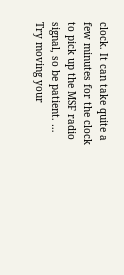clock. It can take quite a few minutes for the clock to pick up the MSF radio signal, so be patient. … Try moving your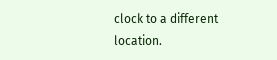clock to a different location.